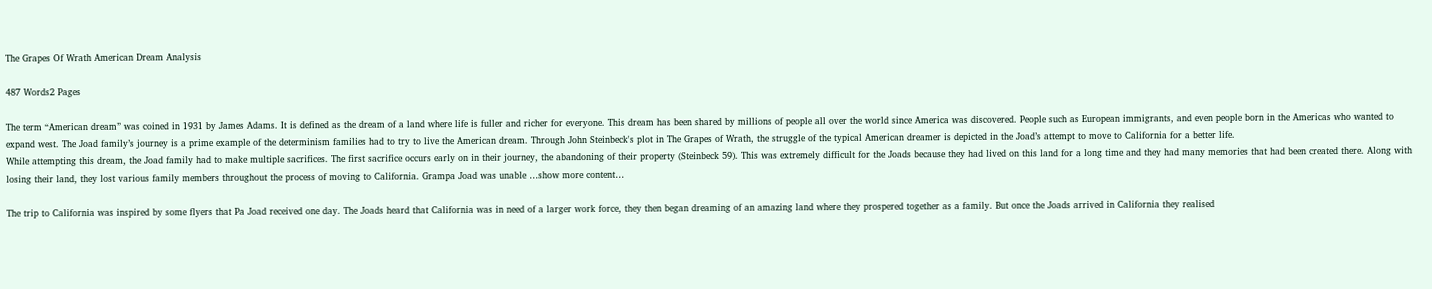The Grapes Of Wrath American Dream Analysis

487 Words2 Pages

The term “American dream” was coined in 1931 by James Adams. It is defined as the dream of a land where life is fuller and richer for everyone. This dream has been shared by millions of people all over the world since America was discovered. People such as European immigrants, and even people born in the Americas who wanted to expand west. The Joad family’s journey is a prime example of the determinism families had to try to live the American dream. Through John Steinbeck's plot in The Grapes of Wrath, the struggle of the typical American dreamer is depicted in the Joad’s attempt to move to California for a better life.
While attempting this dream, the Joad family had to make multiple sacrifices. The first sacrifice occurs early on in their journey, the abandoning of their property (Steinbeck 59). This was extremely difficult for the Joads because they had lived on this land for a long time and they had many memories that had been created there. Along with losing their land, they lost various family members throughout the process of moving to California. Grampa Joad was unable …show more content…

The trip to California was inspired by some flyers that Pa Joad received one day. The Joads heard that California was in need of a larger work force, they then began dreaming of an amazing land where they prospered together as a family. But once the Joads arrived in California they realised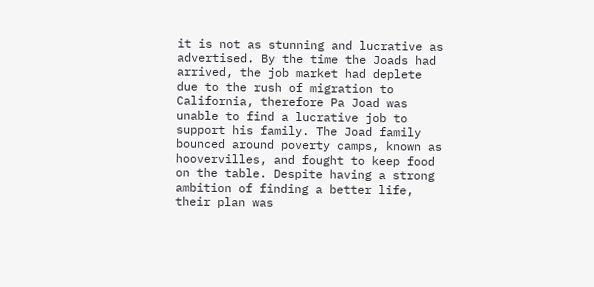it is not as stunning and lucrative as advertised. By the time the Joads had arrived, the job market had deplete due to the rush of migration to California, therefore Pa Joad was unable to find a lucrative job to support his family. The Joad family bounced around poverty camps, known as hoovervilles, and fought to keep food on the table. Despite having a strong ambition of finding a better life, their plan was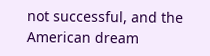not successful, and the American dream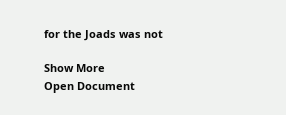for the Joads was not

Show More
Open Document